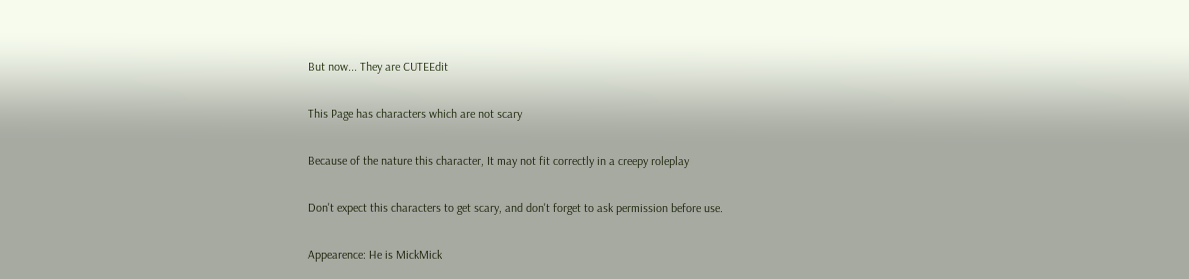But now... They are CUTEEdit

This Page has characters which are not scary

Because of the nature this character, It may not fit correctly in a creepy roleplay

Don't expect this characters to get scary, and don't forget to ask permission before use.

Appearence: He is MickMick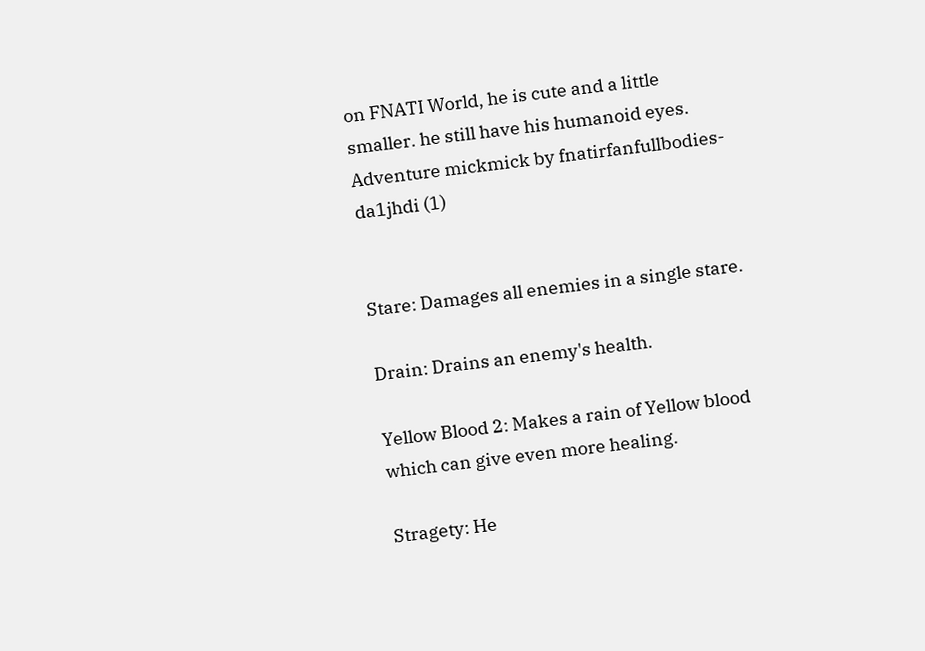on FNATI World, he is cute and a little smaller. he still have his humanoid eyes.
Adventure mickmick by fnatirfanfullbodies-da1jhdi (1)


Stare: Damages all enemies in a single stare.

Drain: Drains an enemy's health.

Yellow Blood 2: Makes a rain of Yellow blood which can give even more healing.

Stragety: He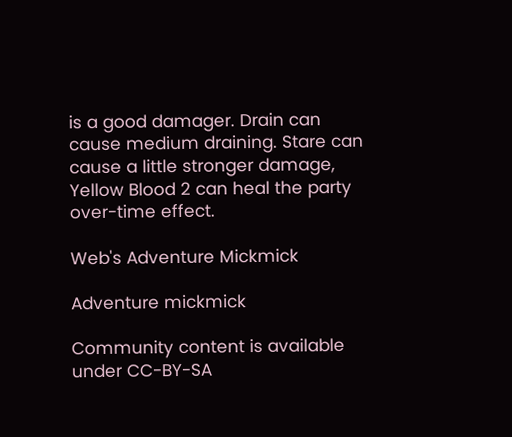is a good damager. Drain can cause medium draining. Stare can cause a little stronger damage, Yellow Blood 2 can heal the party over-time effect.

Web's Adventure Mickmick

Adventure mickmick

Community content is available under CC-BY-SA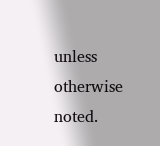unless otherwise noted.